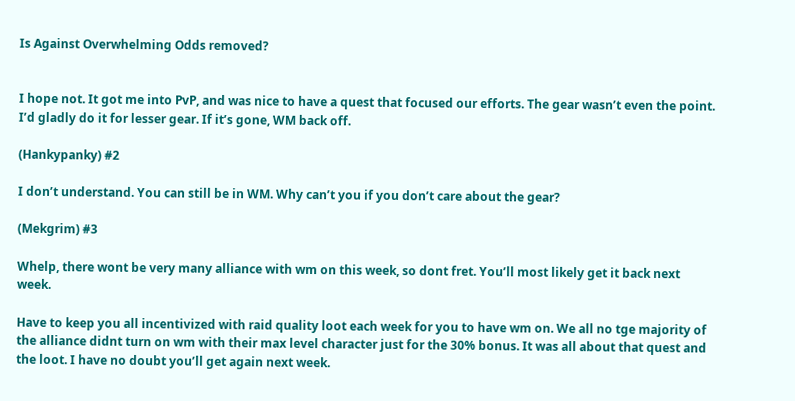Is Against Overwhelming Odds removed?


I hope not. It got me into PvP, and was nice to have a quest that focused our efforts. The gear wasn’t even the point. I’d gladly do it for lesser gear. If it’s gone, WM back off.

(Hankypanky) #2

I don’t understand. You can still be in WM. Why can’t you if you don’t care about the gear?

(Mekgrim) #3

Whelp, there wont be very many alliance with wm on this week, so dont fret. You’ll most likely get it back next week.

Have to keep you all incentivized with raid quality loot each week for you to have wm on. We all no tge majority of the alliance didnt turn on wm with their max level character just for the 30% bonus. It was all about that quest and the loot. I have no doubt you’ll get again next week.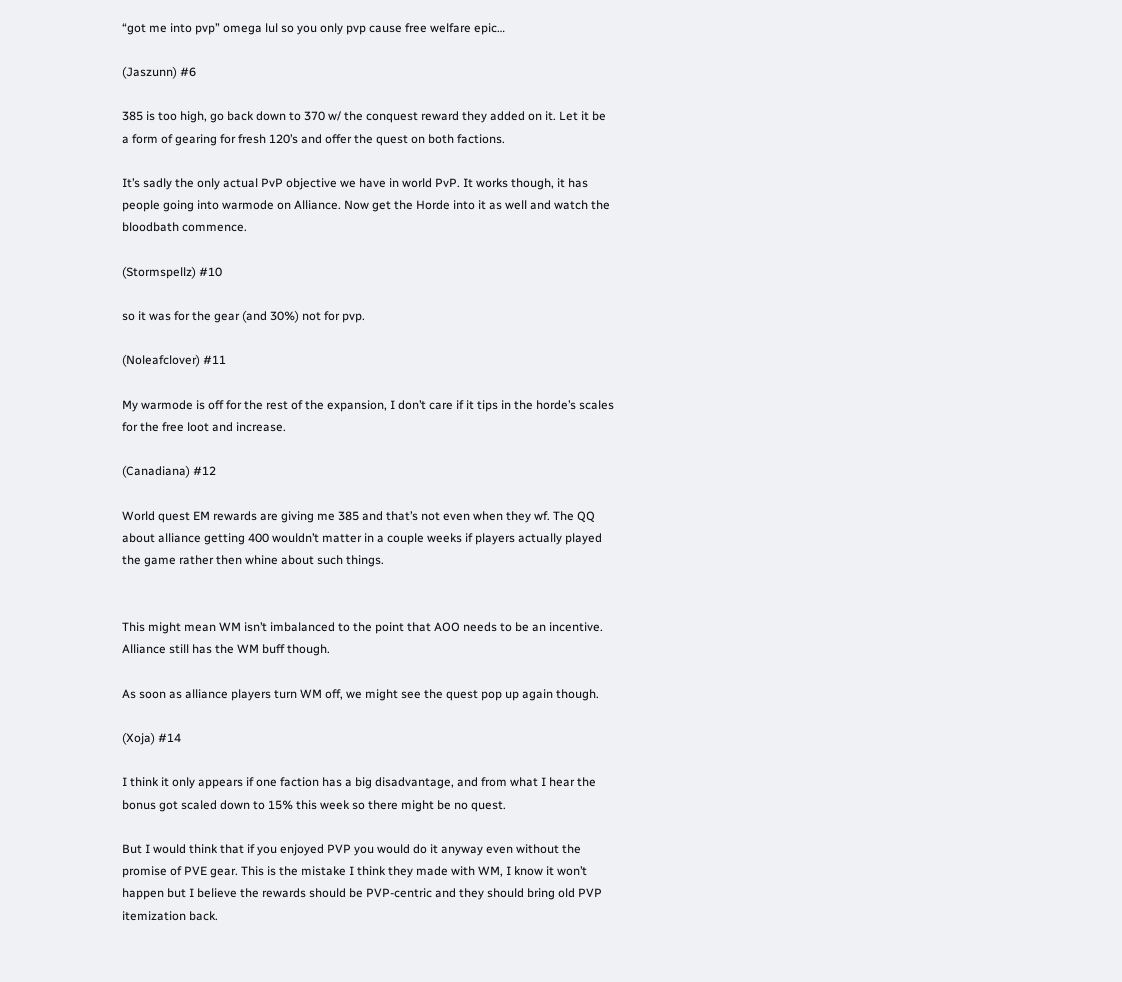“got me into pvp” omega lul so you only pvp cause free welfare epic…

(Jaszunn) #6

385 is too high, go back down to 370 w/ the conquest reward they added on it. Let it be a form of gearing for fresh 120’s and offer the quest on both factions.

It’s sadly the only actual PvP objective we have in world PvP. It works though, it has people going into warmode on Alliance. Now get the Horde into it as well and watch the bloodbath commence.

(Stormspellz) #10

so it was for the gear (and 30%) not for pvp.

(Noleafclover) #11

My warmode is off for the rest of the expansion, I don’t care if it tips in the horde’s scales for the free loot and increase.

(Canadiana) #12

World quest EM rewards are giving me 385 and that’s not even when they wf. The QQ about alliance getting 400 wouldn’t matter in a couple weeks if players actually played the game rather then whine about such things.


This might mean WM isn’t imbalanced to the point that AOO needs to be an incentive.
Alliance still has the WM buff though.

As soon as alliance players turn WM off, we might see the quest pop up again though.

(Xoja) #14

I think it only appears if one faction has a big disadvantage, and from what I hear the bonus got scaled down to 15% this week so there might be no quest.

But I would think that if you enjoyed PVP you would do it anyway even without the promise of PVE gear. This is the mistake I think they made with WM, I know it won’t happen but I believe the rewards should be PVP-centric and they should bring old PVP itemization back.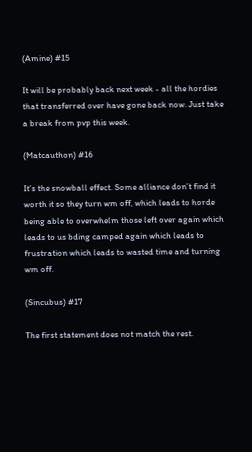(Amine) #15

It will be probably back next week - all the hordies that transferred over have gone back now. Just take a break from pvp this week.

(Matcauthon) #16

It’s the snowball effect. Some alliance don’t find it worth it so they turn wm off, which leads to horde being able to overwhelm those left over again which leads to us bding camped again which leads to frustration which leads to wasted time and turning wm off.

(Sincubus) #17

The first statement does not match the rest.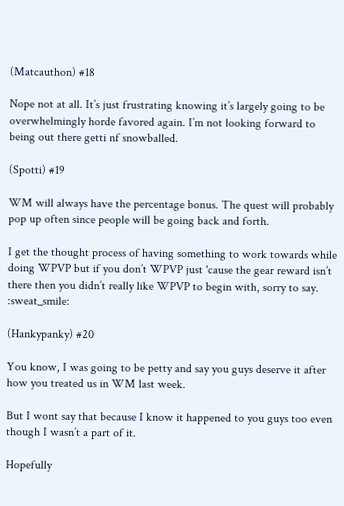(Matcauthon) #18

Nope not at all. It’s just frustrating knowing it’s largely going to be overwhelmingly horde favored again. I’m not looking forward to being out there getti nf snowballed.

(Spotti) #19

WM will always have the percentage bonus. The quest will probably pop up often since people will be going back and forth.

I get the thought process of having something to work towards while doing WPVP but if you don’t WPVP just 'cause the gear reward isn’t there then you didn’t really like WPVP to begin with, sorry to say. :sweat_smile:

(Hankypanky) #20

You know, I was going to be petty and say you guys deserve it after how you treated us in WM last week.

But I wont say that because I know it happened to you guys too even though I wasn’t a part of it.

Hopefully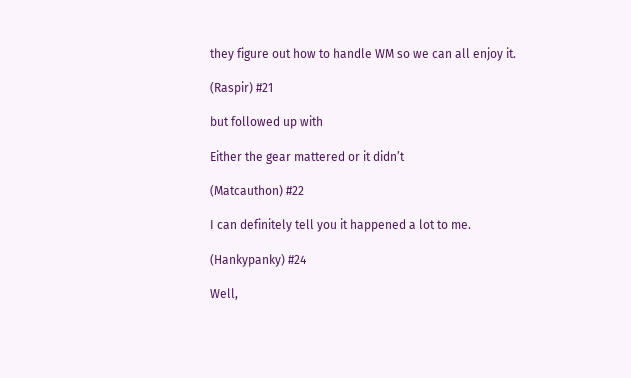they figure out how to handle WM so we can all enjoy it.

(Raspir) #21

but followed up with

Either the gear mattered or it didn’t

(Matcauthon) #22

I can definitely tell you it happened a lot to me.

(Hankypanky) #24

Well,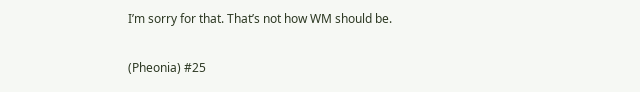I’m sorry for that. That’s not how WM should be.

(Pheonia) #25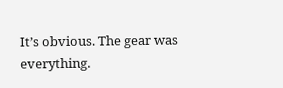It’s obvious. The gear was everything.